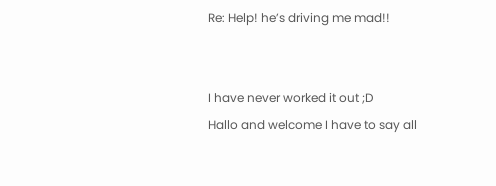Re: Help! he’s driving me mad!!


I have never worked it out ;D
Hallo and welcome I have to say all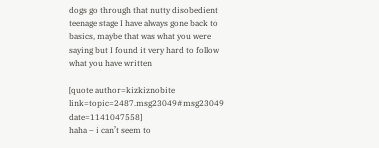dogs go through that nutty disobedient teenage stage I have always gone back to basics, maybe that was what you were saying but I found it very hard to follow what you have written

[quote author=kizkiznobite link=topic=2487.msg23049#msg23049 date=1141047558]
haha – i can’t seem to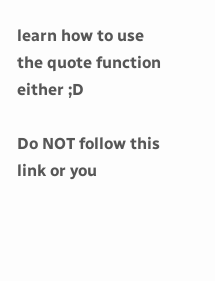learn how to use the quote function either ;D

Do NOT follow this link or you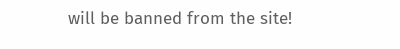will be banned from the site!